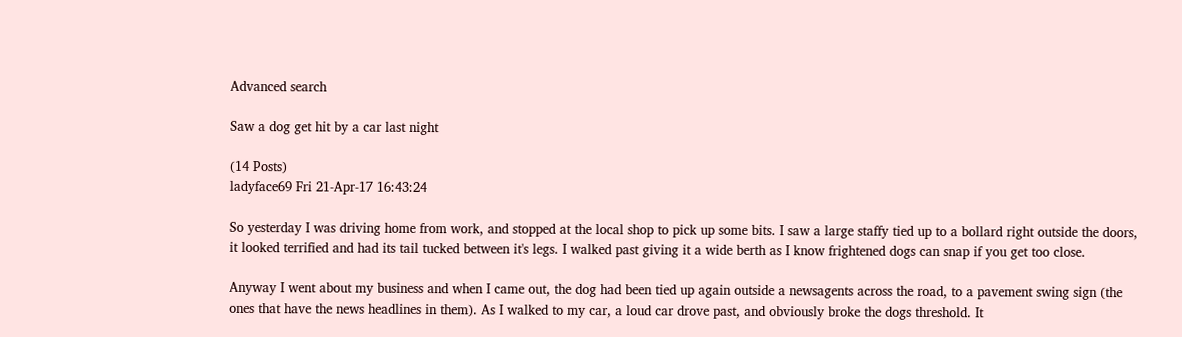Advanced search

Saw a dog get hit by a car last night

(14 Posts)
ladyface69 Fri 21-Apr-17 16:43:24

So yesterday I was driving home from work, and stopped at the local shop to pick up some bits. I saw a large staffy tied up to a bollard right outside the doors, it looked terrified and had its tail tucked between it's legs. I walked past giving it a wide berth as I know frightened dogs can snap if you get too close.

Anyway I went about my business and when I came out, the dog had been tied up again outside a newsagents across the road, to a pavement swing sign (the ones that have the news headlines in them). As I walked to my car, a loud car drove past, and obviously broke the dogs threshold. It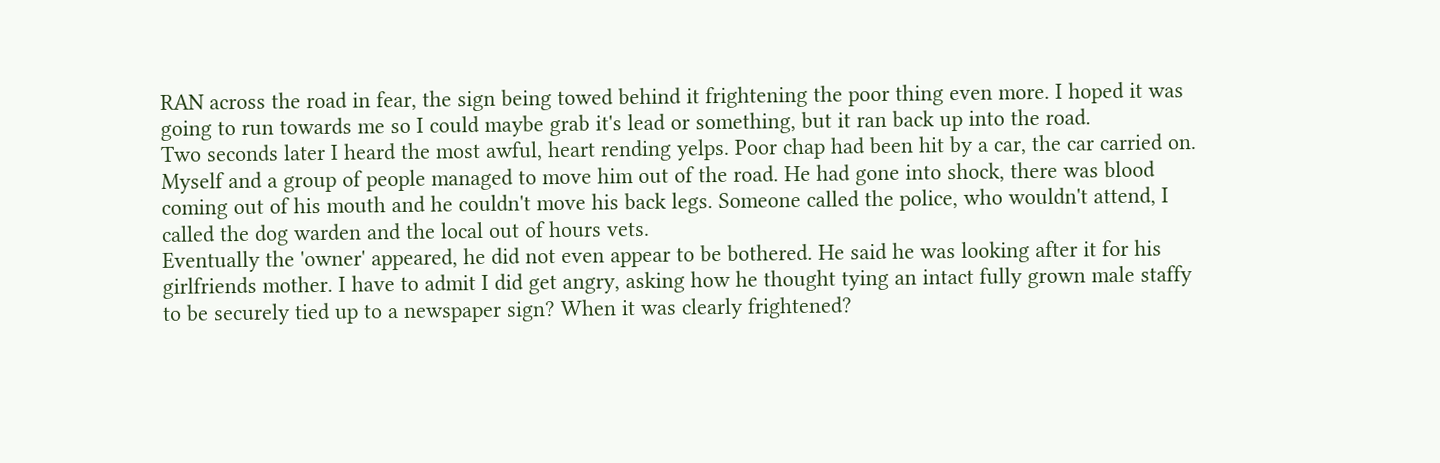RAN across the road in fear, the sign being towed behind it frightening the poor thing even more. I hoped it was going to run towards me so I could maybe grab it's lead or something, but it ran back up into the road.
Two seconds later I heard the most awful, heart rending yelps. Poor chap had been hit by a car, the car carried on.
Myself and a group of people managed to move him out of the road. He had gone into shock, there was blood coming out of his mouth and he couldn't move his back legs. Someone called the police, who wouldn't attend, I called the dog warden and the local out of hours vets.
Eventually the 'owner' appeared, he did not even appear to be bothered. He said he was looking after it for his girlfriends mother. I have to admit I did get angry, asking how he thought tying an intact fully grown male staffy to be securely tied up to a newspaper sign? When it was clearly frightened?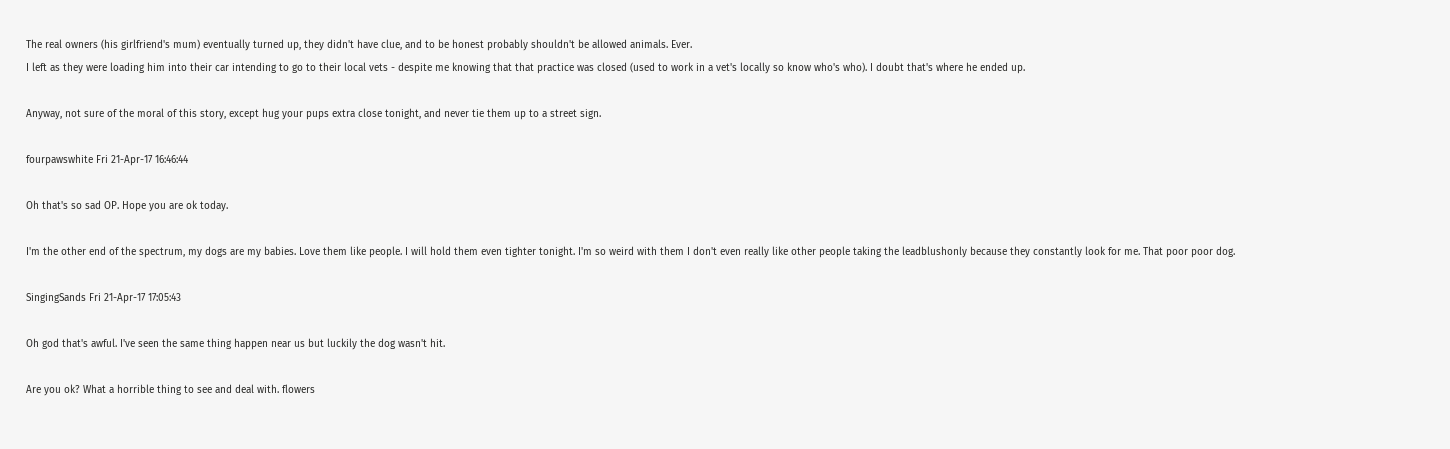The real owners (his girlfriend's mum) eventually turned up, they didn't have clue, and to be honest probably shouldn't be allowed animals. Ever.
I left as they were loading him into their car intending to go to their local vets - despite me knowing that that practice was closed (used to work in a vet's locally so know who's who). I doubt that's where he ended up.

Anyway, not sure of the moral of this story, except hug your pups extra close tonight, and never tie them up to a street sign.

fourpawswhite Fri 21-Apr-17 16:46:44

Oh that's so sad OP. Hope you are ok today.

I'm the other end of the spectrum, my dogs are my babies. Love them like people. I will hold them even tighter tonight. I'm so weird with them I don't even really like other people taking the leadblushonly because they constantly look for me. That poor poor dog.

SingingSands Fri 21-Apr-17 17:05:43

Oh god that's awful. I've seen the same thing happen near us but luckily the dog wasn't hit.

Are you ok? What a horrible thing to see and deal with. flowers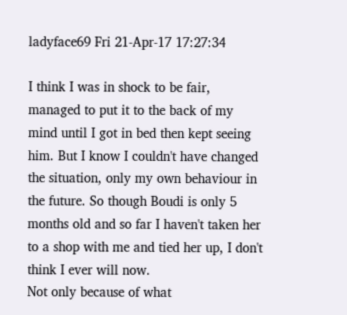ladyface69 Fri 21-Apr-17 17:27:34

I think I was in shock to be fair, managed to put it to the back of my mind until I got in bed then kept seeing him. But I know I couldn't have changed the situation, only my own behaviour in the future. So though Boudi is only 5 months old and so far I haven't taken her to a shop with me and tied her up, I don't think I ever will now.
Not only because of what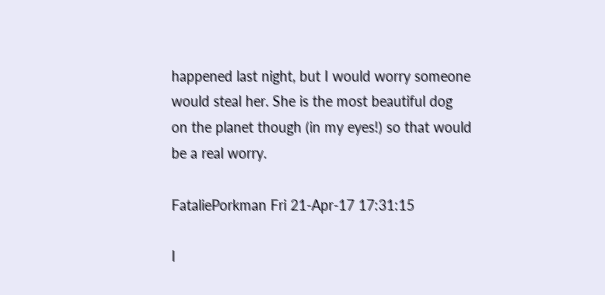happened last night, but I would worry someone would steal her. She is the most beautiful dog on the planet though (in my eyes!) so that would be a real worry.

FataliePorkman Fri 21-Apr-17 17:31:15

I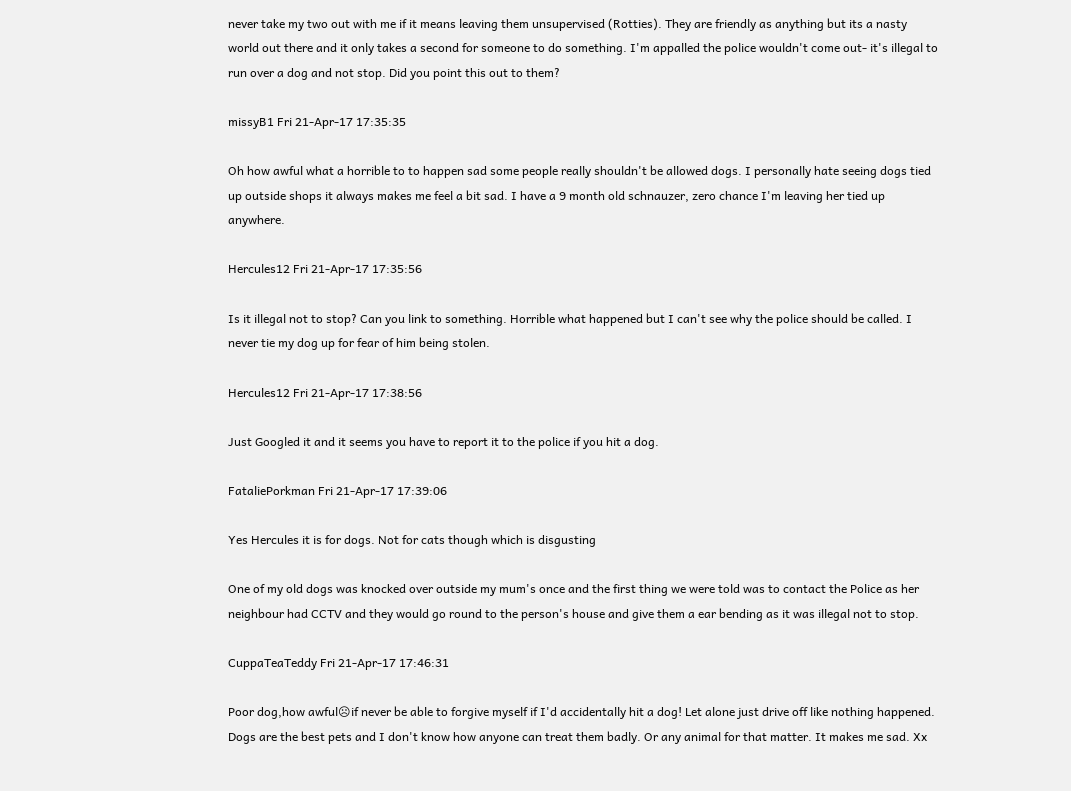never take my two out with me if it means leaving them unsupervised (Rotties). They are friendly as anything but its a nasty world out there and it only takes a second for someone to do something. I'm appalled the police wouldn't come out- it's illegal to run over a dog and not stop. Did you point this out to them?

missyB1 Fri 21-Apr-17 17:35:35

Oh how awful what a horrible to to happen sad some people really shouldn't be allowed dogs. I personally hate seeing dogs tied up outside shops it always makes me feel a bit sad. I have a 9 month old schnauzer, zero chance I'm leaving her tied up anywhere.

Hercules12 Fri 21-Apr-17 17:35:56

Is it illegal not to stop? Can you link to something. Horrible what happened but I can't see why the police should be called. I never tie my dog up for fear of him being stolen.

Hercules12 Fri 21-Apr-17 17:38:56

Just Googled it and it seems you have to report it to the police if you hit a dog.

FataliePorkman Fri 21-Apr-17 17:39:06

Yes Hercules it is for dogs. Not for cats though which is disgusting

One of my old dogs was knocked over outside my mum's once and the first thing we were told was to contact the Police as her neighbour had CCTV and they would go round to the person's house and give them a ear bending as it was illegal not to stop.

CuppaTeaTeddy Fri 21-Apr-17 17:46:31

Poor dog,how awful☹if never be able to forgive myself if I'd accidentally hit a dog! Let alone just drive off like nothing happened. Dogs are the best pets and I don't know how anyone can treat them badly. Or any animal for that matter. It makes me sad. Xx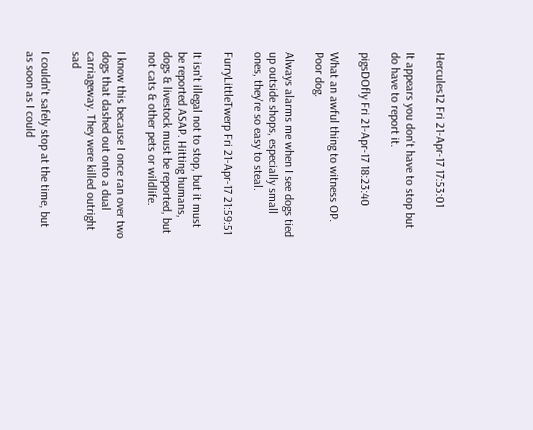Hercules12 Fri 21-Apr-17 17:53:01

It appears you don't have to stop but do have to report it.

pigsDOfly Fri 21-Apr-17 18:23:40

What an awful thing to witness OP. Poor dog.

Always alarms me when I see dogs tied up outside shops, especially small ones, they're so easy to steal.

FurryLittleTwerp Fri 21-Apr-17 21:59:51

It isn't illegal not to stop, but it must be reported ASAP. Hitting humans, dogs & livestock must be reported, but not cats & other pets or wildlife.

I know this because I once ran over two dogs that dashed out onto a dual carriageway. They were killed outright sad

I couldn't safely stop at the time, but as soon as I could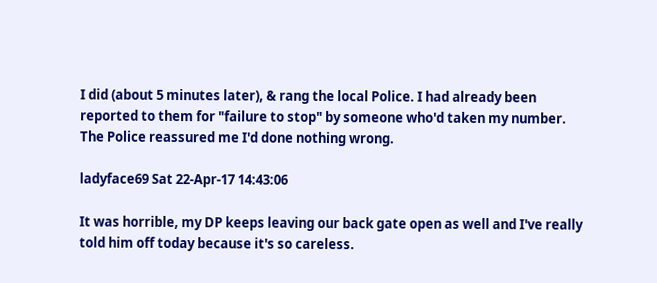I did (about 5 minutes later), & rang the local Police. I had already been reported to them for "failure to stop" by someone who'd taken my number. The Police reassured me I'd done nothing wrong.

ladyface69 Sat 22-Apr-17 14:43:06

It was horrible, my DP keeps leaving our back gate open as well and I've really told him off today because it's so careless.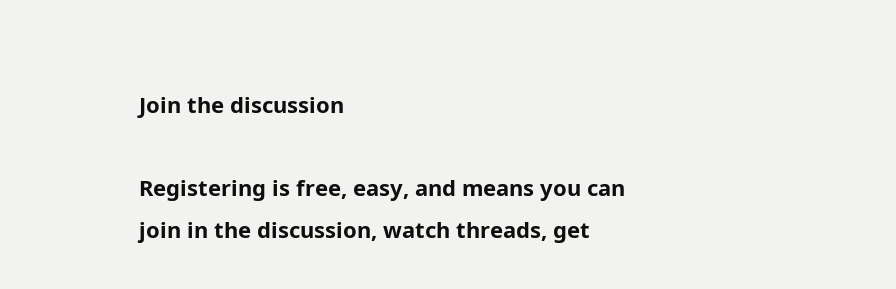Join the discussion

Registering is free, easy, and means you can join in the discussion, watch threads, get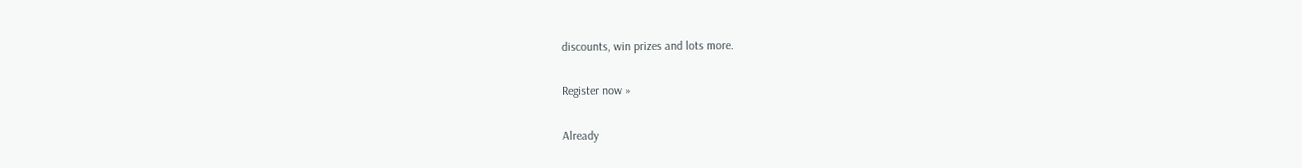discounts, win prizes and lots more.

Register now »

Already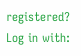registered? Log in with: